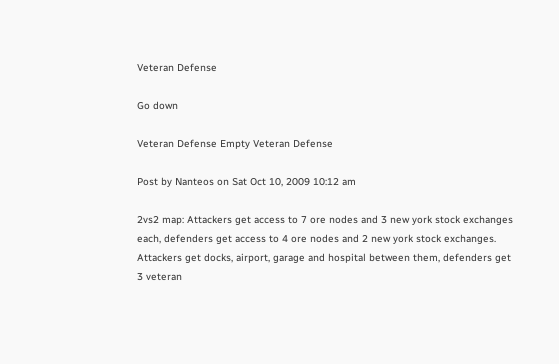Veteran Defense

Go down

Veteran Defense Empty Veteran Defense

Post by Nanteos on Sat Oct 10, 2009 10:12 am

2vs2 map: Attackers get access to 7 ore nodes and 3 new york stock exchanges each, defenders get access to 4 ore nodes and 2 new york stock exchanges. Attackers get docks, airport, garage and hospital between them, defenders get 3 veteran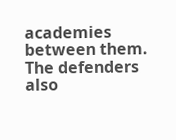academies between them. The defenders also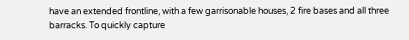have an extended frontline, with a few garrisonable houses, 2 fire bases and all three barracks. To quickly capture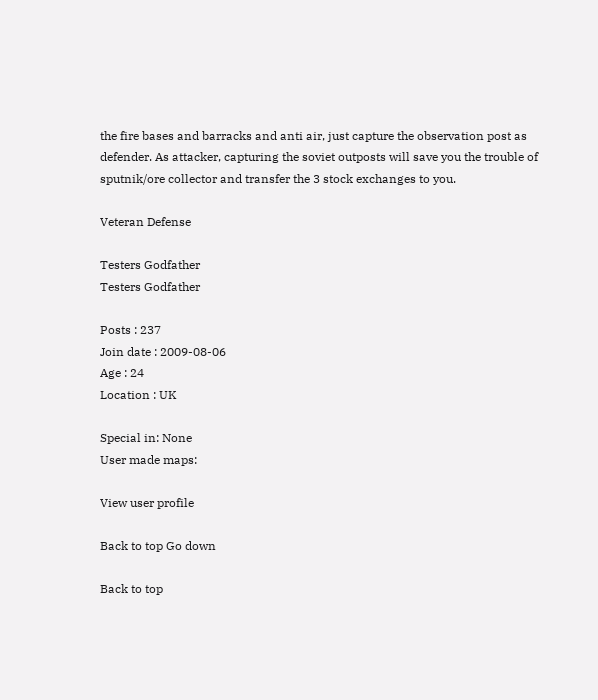the fire bases and barracks and anti air, just capture the observation post as defender. As attacker, capturing the soviet outposts will save you the trouble of sputnik/ore collector and transfer the 3 stock exchanges to you.

Veteran Defense

Testers Godfather
Testers Godfather

Posts : 237
Join date : 2009-08-06
Age : 24
Location : UK

Special in: None
User made maps:

View user profile

Back to top Go down

Back to top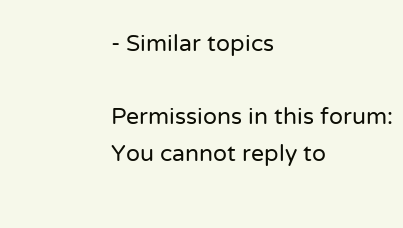- Similar topics

Permissions in this forum:
You cannot reply to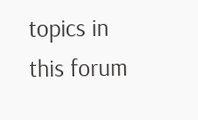topics in this forum